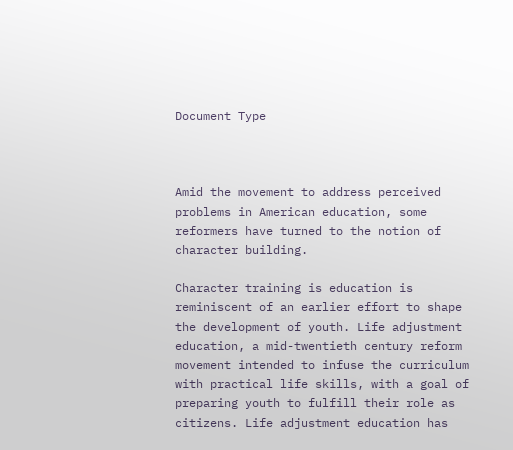Document Type



Amid the movement to address perceived problems in American education, some reformers have turned to the notion of character building.

Character training is education is reminiscent of an earlier effort to shape the development of youth. Life adjustment education, a mid-twentieth century reform movement intended to infuse the curriculum with practical life skills, with a goal of preparing youth to fulfill their role as citizens. Life adjustment education has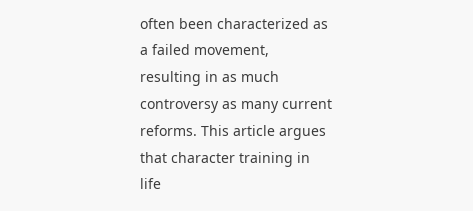often been characterized as a failed movement, resulting in as much controversy as many current reforms. This article argues that character training in life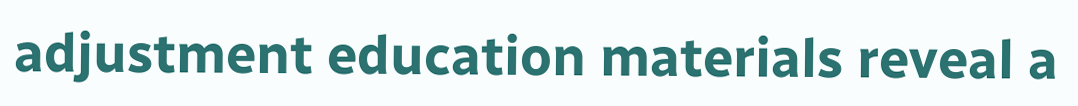adjustment education materials reveal a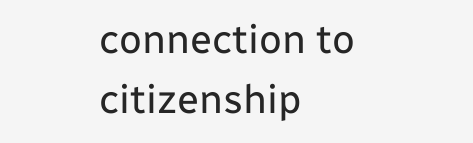connection to citizenship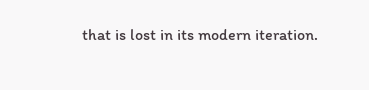that is lost in its modern iteration.